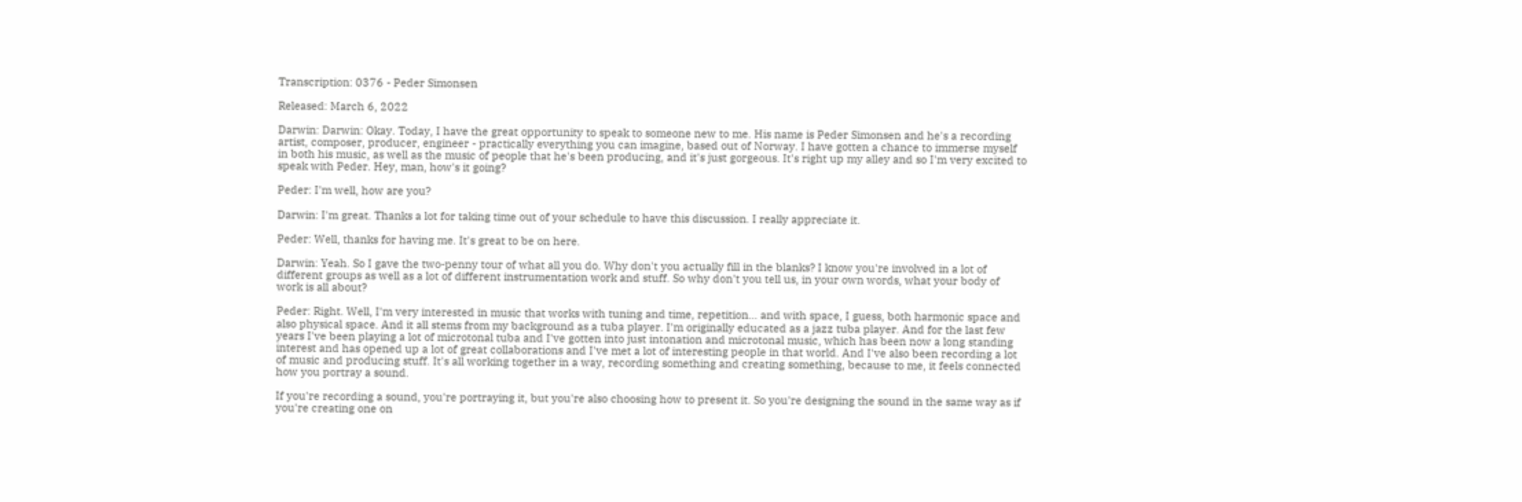Transcription: 0376 - Peder Simonsen

Released: March 6, 2022

Darwin: Darwin: Okay. Today, I have the great opportunity to speak to someone new to me. His name is Peder Simonsen and he's a recording artist, composer, producer, engineer - practically everything you can imagine, based out of Norway. I have gotten a chance to immerse myself in both his music, as well as the music of people that he's been producing, and it's just gorgeous. It's right up my alley and so I'm very excited to speak with Peder. Hey, man, how's it going?

Peder: I'm well, how are you?

Darwin: I'm great. Thanks a lot for taking time out of your schedule to have this discussion. I really appreciate it.

Peder: Well, thanks for having me. It's great to be on here.

Darwin: Yeah. So I gave the two-penny tour of what all you do. Why don't you actually fill in the blanks? I know you're involved in a lot of different groups as well as a lot of different instrumentation work and stuff. So why don't you tell us, in your own words, what your body of work is all about?

Peder: Right. Well, I'm very interested in music that works with tuning and time, repetition... and with space, I guess, both harmonic space and also physical space. And it all stems from my background as a tuba player. I'm originally educated as a jazz tuba player. And for the last few years I've been playing a lot of microtonal tuba and I've gotten into just intonation and microtonal music, which has been now a long standing interest and has opened up a lot of great collaborations and I've met a lot of interesting people in that world. And I've also been recording a lot of music and producing stuff. It's all working together in a way, recording something and creating something, because to me, it feels connected how you portray a sound.

If you're recording a sound, you're portraying it, but you're also choosing how to present it. So you're designing the sound in the same way as if you're creating one on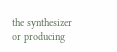the synthesizer or producing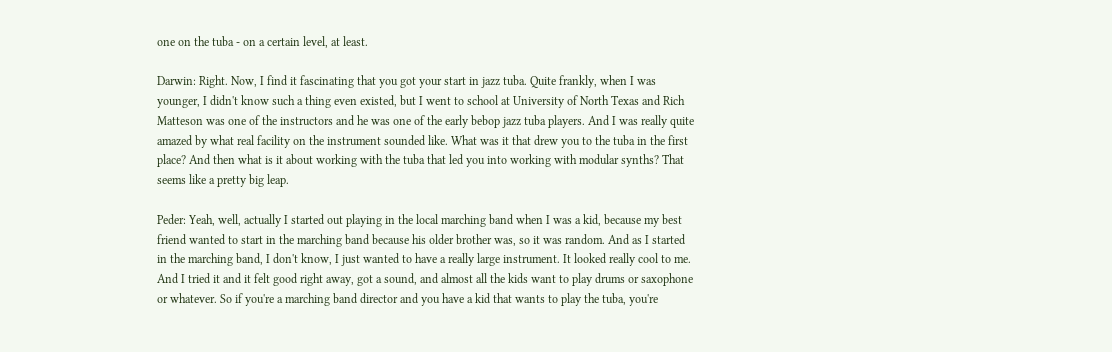one on the tuba - on a certain level, at least.

Darwin: Right. Now, I find it fascinating that you got your start in jazz tuba. Quite frankly, when I was younger, I didn't know such a thing even existed, but I went to school at University of North Texas and Rich Matteson was one of the instructors and he was one of the early bebop jazz tuba players. And I was really quite amazed by what real facility on the instrument sounded like. What was it that drew you to the tuba in the first place? And then what is it about working with the tuba that led you into working with modular synths? That seems like a pretty big leap.

Peder: Yeah, well, actually I started out playing in the local marching band when I was a kid, because my best friend wanted to start in the marching band because his older brother was, so it was random. And as I started in the marching band, I don't know, I just wanted to have a really large instrument. It looked really cool to me. And I tried it and it felt good right away, got a sound, and almost all the kids want to play drums or saxophone or whatever. So if you're a marching band director and you have a kid that wants to play the tuba, you're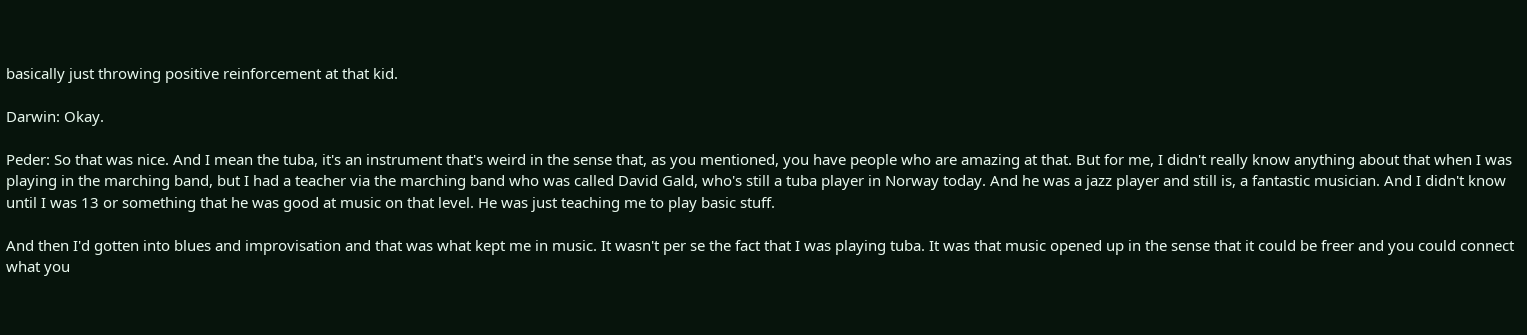basically just throwing positive reinforcement at that kid.

Darwin: Okay.

Peder: So that was nice. And I mean the tuba, it's an instrument that's weird in the sense that, as you mentioned, you have people who are amazing at that. But for me, I didn't really know anything about that when I was playing in the marching band, but I had a teacher via the marching band who was called David Gald, who's still a tuba player in Norway today. And he was a jazz player and still is, a fantastic musician. And I didn't know until I was 13 or something that he was good at music on that level. He was just teaching me to play basic stuff.

And then I'd gotten into blues and improvisation and that was what kept me in music. It wasn't per se the fact that I was playing tuba. It was that music opened up in the sense that it could be freer and you could connect what you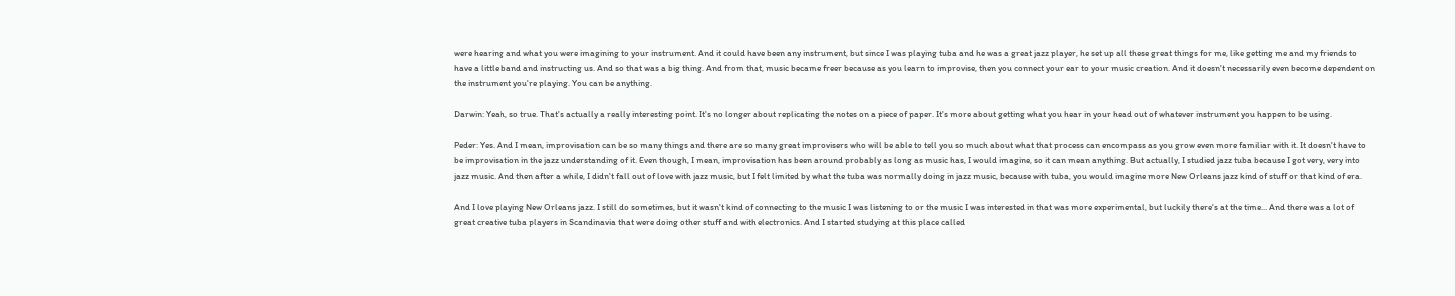were hearing and what you were imagining to your instrument. And it could have been any instrument, but since I was playing tuba and he was a great jazz player, he set up all these great things for me, like getting me and my friends to have a little band and instructing us. And so that was a big thing. And from that, music became freer because as you learn to improvise, then you connect your ear to your music creation. And it doesn't necessarily even become dependent on the instrument you're playing. You can be anything.

Darwin: Yeah, so true. That's actually a really interesting point. It's no longer about replicating the notes on a piece of paper. It's more about getting what you hear in your head out of whatever instrument you happen to be using.

Peder: Yes. And I mean, improvisation can be so many things and there are so many great improvisers who will be able to tell you so much about what that process can encompass as you grow even more familiar with it. It doesn't have to be improvisation in the jazz understanding of it. Even though, I mean, improvisation has been around probably as long as music has, I would imagine, so it can mean anything. But actually, I studied jazz tuba because I got very, very into jazz music. And then after a while, I didn't fall out of love with jazz music, but I felt limited by what the tuba was normally doing in jazz music, because with tuba, you would imagine more New Orleans jazz kind of stuff or that kind of era.

And I love playing New Orleans jazz. I still do sometimes, but it wasn't kind of connecting to the music I was listening to or the music I was interested in that was more experimental, but luckily there's at the time... And there was a lot of great creative tuba players in Scandinavia that were doing other stuff and with electronics. And I started studying at this place called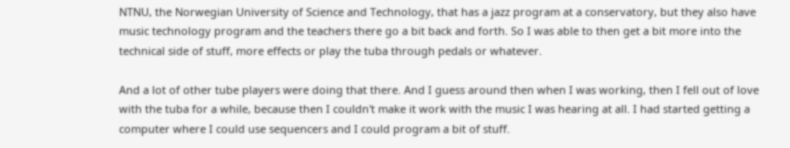NTNU, the Norwegian University of Science and Technology, that has a jazz program at a conservatory, but they also have music technology program and the teachers there go a bit back and forth. So I was able to then get a bit more into the technical side of stuff, more effects or play the tuba through pedals or whatever.

And a lot of other tube players were doing that there. And I guess around then when I was working, then I fell out of love with the tuba for a while, because then I couldn't make it work with the music I was hearing at all. I had started getting a computer where I could use sequencers and I could program a bit of stuff.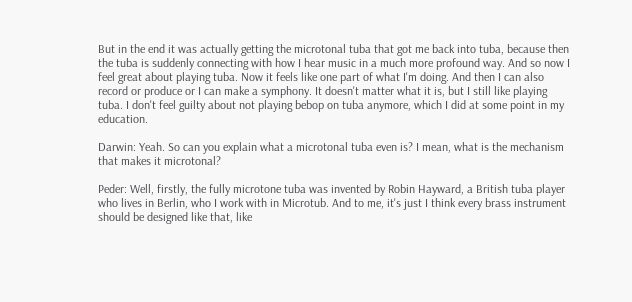But in the end it was actually getting the microtonal tuba that got me back into tuba, because then the tuba is suddenly connecting with how I hear music in a much more profound way. And so now I feel great about playing tuba. Now it feels like one part of what I'm doing. And then I can also record or produce or I can make a symphony. It doesn't matter what it is, but I still like playing tuba. I don't feel guilty about not playing bebop on tuba anymore, which I did at some point in my education.

Darwin: Yeah. So can you explain what a microtonal tuba even is? I mean, what is the mechanism that makes it microtonal?

Peder: Well, firstly, the fully microtone tuba was invented by Robin Hayward, a British tuba player who lives in Berlin, who I work with in Microtub. And to me, it's just I think every brass instrument should be designed like that, like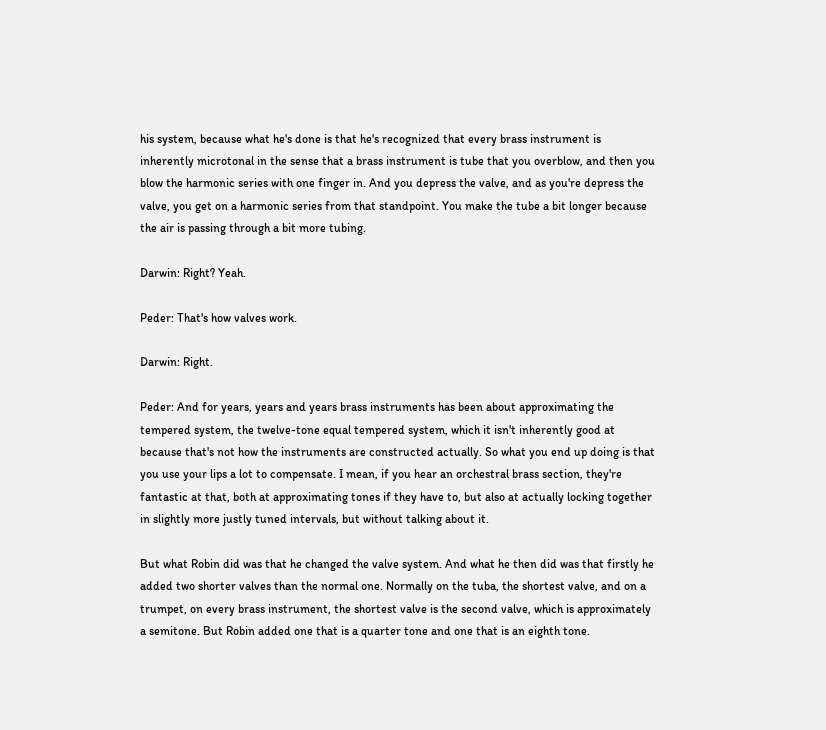his system, because what he's done is that he's recognized that every brass instrument is inherently microtonal in the sense that a brass instrument is tube that you overblow, and then you blow the harmonic series with one finger in. And you depress the valve, and as you're depress the valve, you get on a harmonic series from that standpoint. You make the tube a bit longer because the air is passing through a bit more tubing.

Darwin: Right? Yeah.

Peder: That's how valves work.

Darwin: Right.

Peder: And for years, years and years brass instruments has been about approximating the tempered system, the twelve-tone equal tempered system, which it isn't inherently good at because that's not how the instruments are constructed actually. So what you end up doing is that you use your lips a lot to compensate. I mean, if you hear an orchestral brass section, they're fantastic at that, both at approximating tones if they have to, but also at actually locking together in slightly more justly tuned intervals, but without talking about it.

But what Robin did was that he changed the valve system. And what he then did was that firstly he added two shorter valves than the normal one. Normally on the tuba, the shortest valve, and on a trumpet, on every brass instrument, the shortest valve is the second valve, which is approximately a semitone. But Robin added one that is a quarter tone and one that is an eighth tone.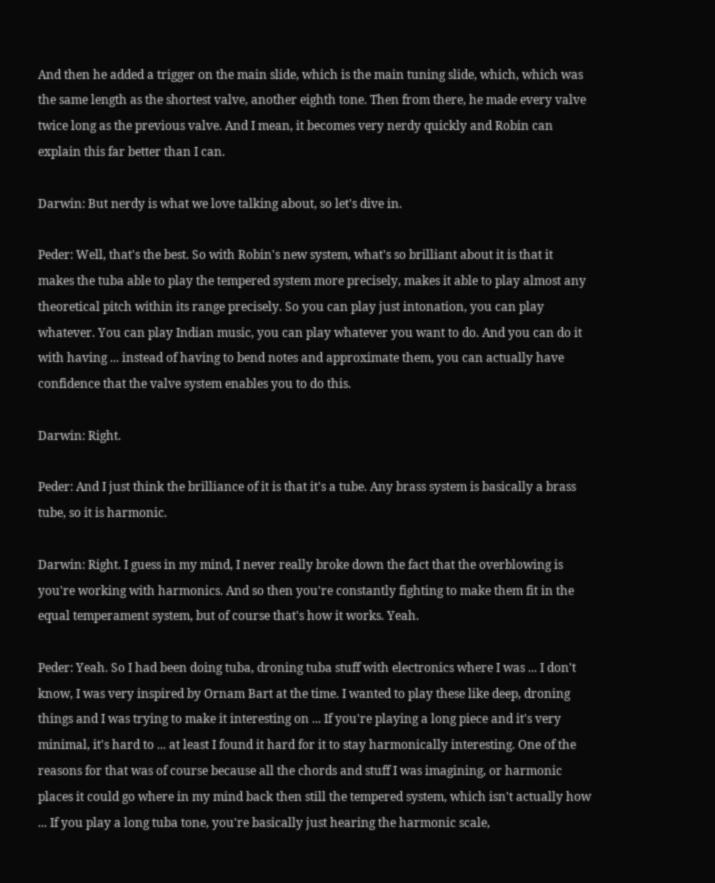And then he added a trigger on the main slide, which is the main tuning slide, which, which was the same length as the shortest valve, another eighth tone. Then from there, he made every valve twice long as the previous valve. And I mean, it becomes very nerdy quickly and Robin can explain this far better than I can.

Darwin: But nerdy is what we love talking about, so let's dive in.

Peder: Well, that's the best. So with Robin's new system, what's so brilliant about it is that it makes the tuba able to play the tempered system more precisely, makes it able to play almost any theoretical pitch within its range precisely. So you can play just intonation, you can play whatever. You can play Indian music, you can play whatever you want to do. And you can do it with having ... instead of having to bend notes and approximate them, you can actually have confidence that the valve system enables you to do this.

Darwin: Right.

Peder: And I just think the brilliance of it is that it's a tube. Any brass system is basically a brass tube, so it is harmonic.

Darwin: Right. I guess in my mind, I never really broke down the fact that the overblowing is you're working with harmonics. And so then you're constantly fighting to make them fit in the equal temperament system, but of course that's how it works. Yeah.

Peder: Yeah. So I had been doing tuba, droning tuba stuff with electronics where I was ... I don't know, I was very inspired by Ornam Bart at the time. I wanted to play these like deep, droning things and I was trying to make it interesting on ... If you're playing a long piece and it's very minimal, it's hard to ... at least I found it hard for it to stay harmonically interesting. One of the reasons for that was of course because all the chords and stuff I was imagining, or harmonic places it could go where in my mind back then still the tempered system, which isn't actually how ... If you play a long tuba tone, you're basically just hearing the harmonic scale,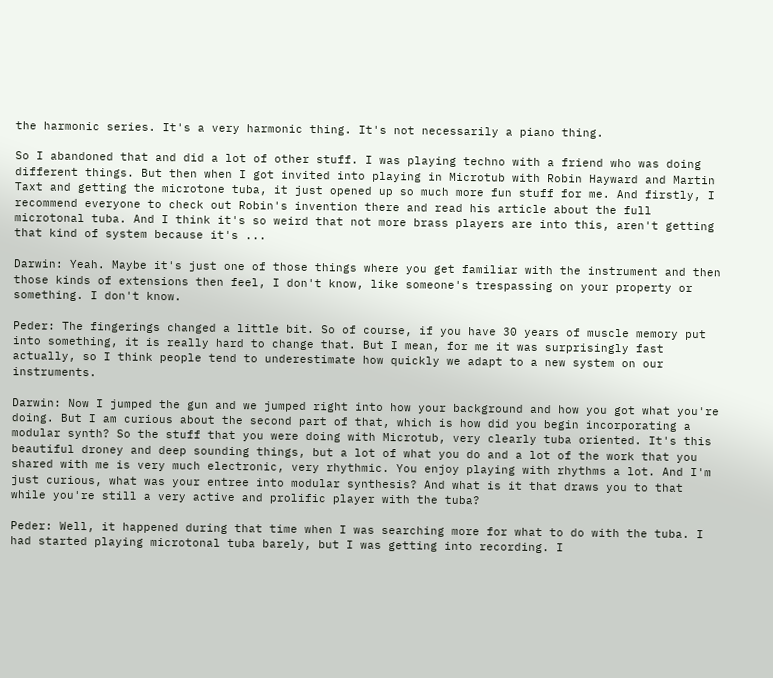the harmonic series. It's a very harmonic thing. It's not necessarily a piano thing.

So I abandoned that and did a lot of other stuff. I was playing techno with a friend who was doing different things. But then when I got invited into playing in Microtub with Robin Hayward and Martin Taxt and getting the microtone tuba, it just opened up so much more fun stuff for me. And firstly, I recommend everyone to check out Robin's invention there and read his article about the full microtonal tuba. And I think it's so weird that not more brass players are into this, aren't getting that kind of system because it's ...

Darwin: Yeah. Maybe it's just one of those things where you get familiar with the instrument and then those kinds of extensions then feel, I don't know, like someone's trespassing on your property or something. I don't know.

Peder: The fingerings changed a little bit. So of course, if you have 30 years of muscle memory put into something, it is really hard to change that. But I mean, for me it was surprisingly fast actually, so I think people tend to underestimate how quickly we adapt to a new system on our instruments.

Darwin: Now I jumped the gun and we jumped right into how your background and how you got what you're doing. But I am curious about the second part of that, which is how did you begin incorporating a modular synth? So the stuff that you were doing with Microtub, very clearly tuba oriented. It's this beautiful droney and deep sounding things, but a lot of what you do and a lot of the work that you shared with me is very much electronic, very rhythmic. You enjoy playing with rhythms a lot. And I'm just curious, what was your entree into modular synthesis? And what is it that draws you to that while you're still a very active and prolific player with the tuba?

Peder: Well, it happened during that time when I was searching more for what to do with the tuba. I had started playing microtonal tuba barely, but I was getting into recording. I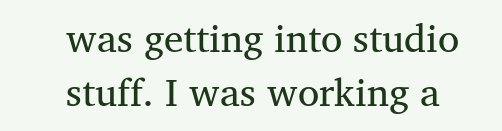was getting into studio stuff. I was working a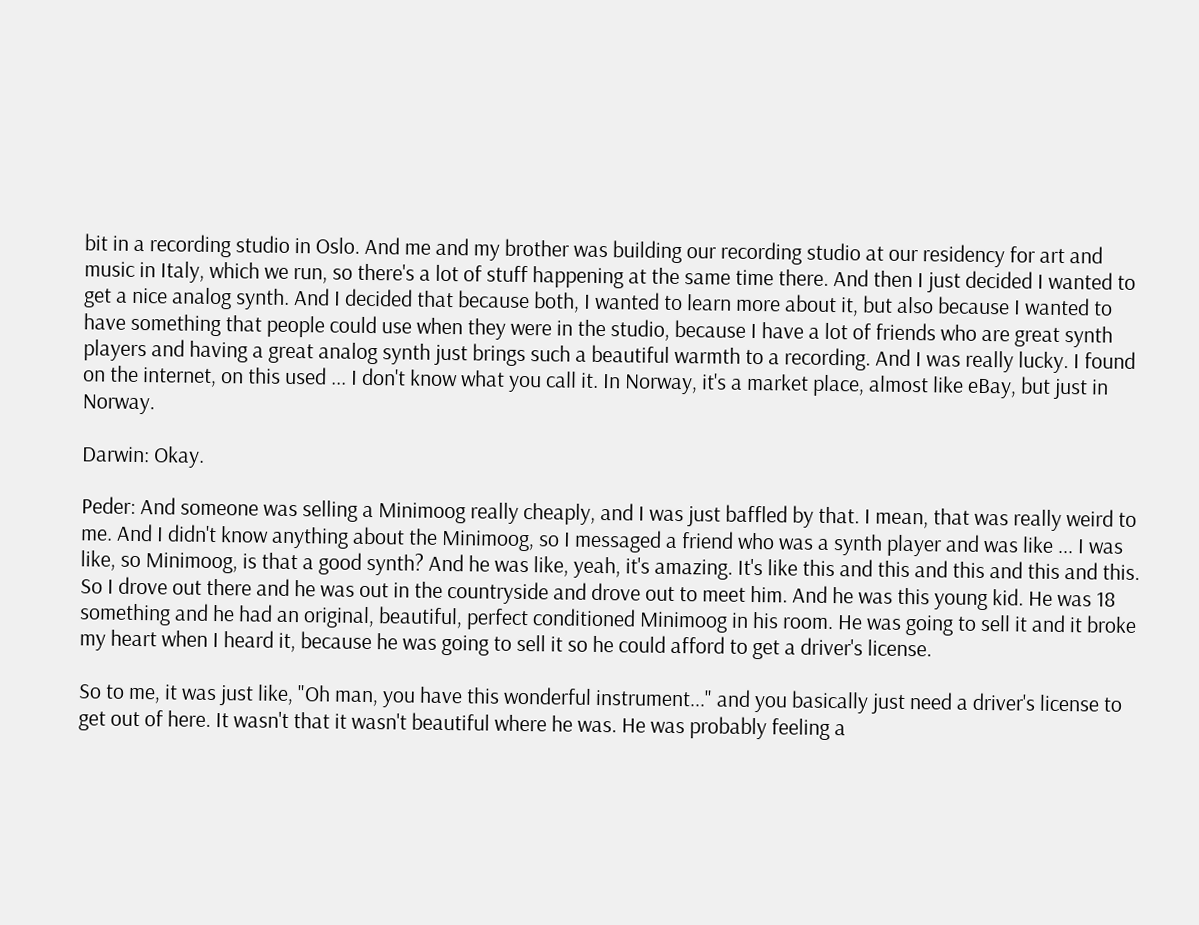bit in a recording studio in Oslo. And me and my brother was building our recording studio at our residency for art and music in Italy, which we run, so there's a lot of stuff happening at the same time there. And then I just decided I wanted to get a nice analog synth. And I decided that because both, I wanted to learn more about it, but also because I wanted to have something that people could use when they were in the studio, because I have a lot of friends who are great synth players and having a great analog synth just brings such a beautiful warmth to a recording. And I was really lucky. I found on the internet, on this used ... I don't know what you call it. In Norway, it's a market place, almost like eBay, but just in Norway.

Darwin: Okay.

Peder: And someone was selling a Minimoog really cheaply, and I was just baffled by that. I mean, that was really weird to me. And I didn't know anything about the Minimoog, so I messaged a friend who was a synth player and was like ... I was like, so Minimoog, is that a good synth? And he was like, yeah, it's amazing. It's like this and this and this and this and this. So I drove out there and he was out in the countryside and drove out to meet him. And he was this young kid. He was 18 something and he had an original, beautiful, perfect conditioned Minimoog in his room. He was going to sell it and it broke my heart when I heard it, because he was going to sell it so he could afford to get a driver's license.

So to me, it was just like, "Oh man, you have this wonderful instrument..." and you basically just need a driver's license to get out of here. It wasn't that it wasn't beautiful where he was. He was probably feeling a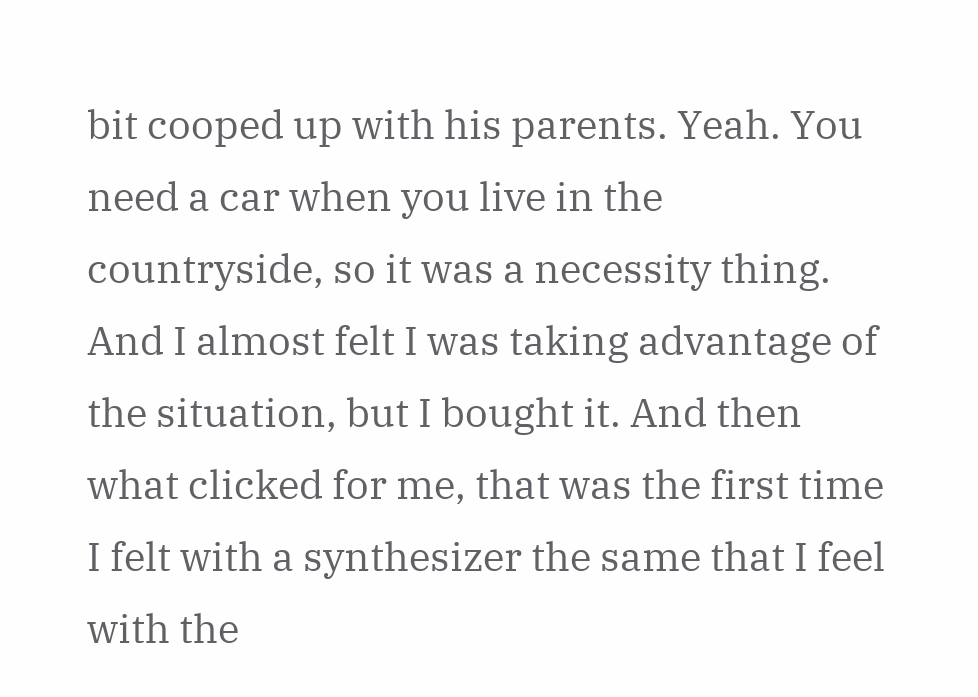bit cooped up with his parents. Yeah. You need a car when you live in the countryside, so it was a necessity thing. And I almost felt I was taking advantage of the situation, but I bought it. And then what clicked for me, that was the first time I felt with a synthesizer the same that I feel with the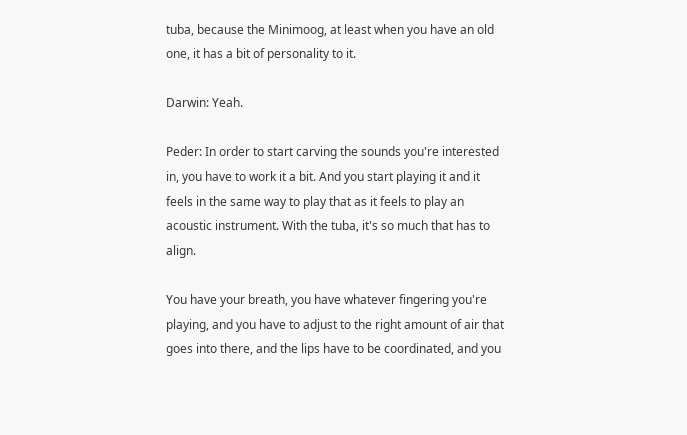tuba, because the Minimoog, at least when you have an old one, it has a bit of personality to it.

Darwin: Yeah.

Peder: In order to start carving the sounds you're interested in, you have to work it a bit. And you start playing it and it feels in the same way to play that as it feels to play an acoustic instrument. With the tuba, it's so much that has to align.

You have your breath, you have whatever fingering you're playing, and you have to adjust to the right amount of air that goes into there, and the lips have to be coordinated, and you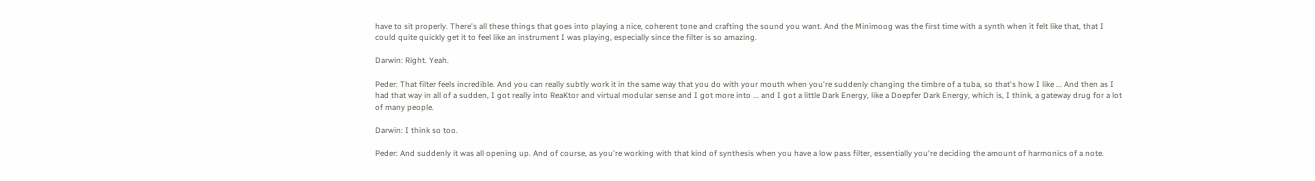have to sit properly. There's all these things that goes into playing a nice, coherent tone and crafting the sound you want. And the Minimoog was the first time with a synth when it felt like that, that I could quite quickly get it to feel like an instrument I was playing, especially since the filter is so amazing.

Darwin: Right. Yeah.

Peder: That filter feels incredible. And you can really subtly work it in the same way that you do with your mouth when you're suddenly changing the timbre of a tuba, so that's how I like ... And then as I had that way in all of a sudden, I got really into ReaKtor and virtual modular sense and I got more into ... and I got a little Dark Energy, like a Doepfer Dark Energy, which is, I think, a gateway drug for a lot of many people.

Darwin: I think so too.

Peder: And suddenly it was all opening up. And of course, as you're working with that kind of synthesis when you have a low pass filter, essentially you're deciding the amount of harmonics of a note.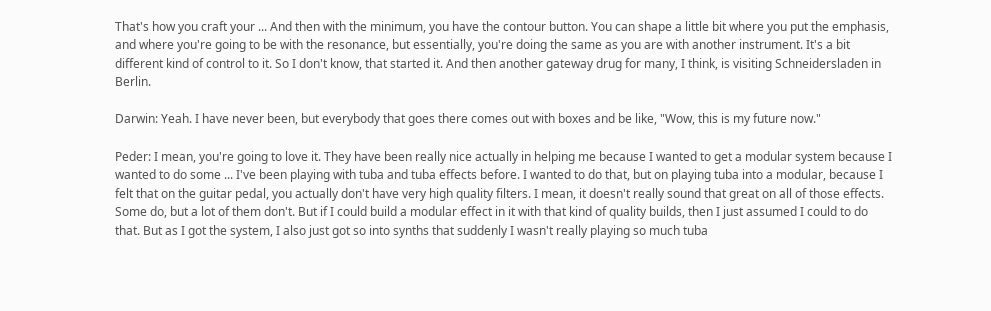That's how you craft your ... And then with the minimum, you have the contour button. You can shape a little bit where you put the emphasis, and where you're going to be with the resonance, but essentially, you're doing the same as you are with another instrument. It's a bit different kind of control to it. So I don't know, that started it. And then another gateway drug for many, I think, is visiting Schneidersladen in Berlin.

Darwin: Yeah. I have never been, but everybody that goes there comes out with boxes and be like, "Wow, this is my future now."

Peder: I mean, you're going to love it. They have been really nice actually in helping me because I wanted to get a modular system because I wanted to do some ... I've been playing with tuba and tuba effects before. I wanted to do that, but on playing tuba into a modular, because I felt that on the guitar pedal, you actually don't have very high quality filters. I mean, it doesn't really sound that great on all of those effects. Some do, but a lot of them don't. But if I could build a modular effect in it with that kind of quality builds, then I just assumed I could to do that. But as I got the system, I also just got so into synths that suddenly I wasn't really playing so much tuba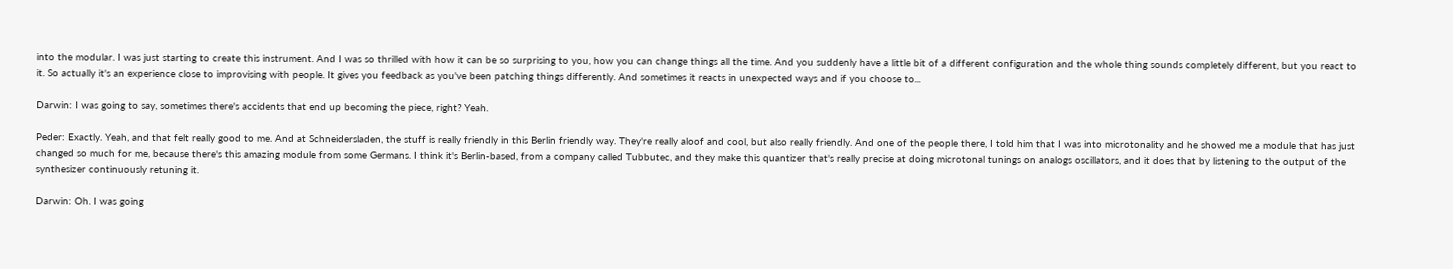into the modular. I was just starting to create this instrument. And I was so thrilled with how it can be so surprising to you, how you can change things all the time. And you suddenly have a little bit of a different configuration and the whole thing sounds completely different, but you react to it. So actually it's an experience close to improvising with people. It gives you feedback as you've been patching things differently. And sometimes it reacts in unexpected ways and if you choose to...

Darwin: I was going to say, sometimes there's accidents that end up becoming the piece, right? Yeah.

Peder: Exactly. Yeah, and that felt really good to me. And at Schneidersladen, the stuff is really friendly in this Berlin friendly way. They're really aloof and cool, but also really friendly. And one of the people there, I told him that I was into microtonality and he showed me a module that has just changed so much for me, because there's this amazing module from some Germans. I think it's Berlin-based, from a company called Tubbutec, and they make this quantizer that's really precise at doing microtonal tunings on analogs oscillators, and it does that by listening to the output of the synthesizer continuously retuning it.

Darwin: Oh. I was going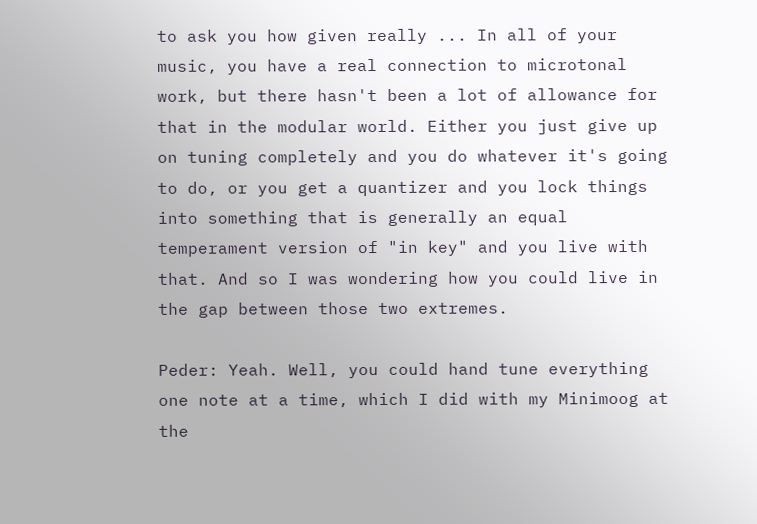to ask you how given really ... In all of your music, you have a real connection to microtonal work, but there hasn't been a lot of allowance for that in the modular world. Either you just give up on tuning completely and you do whatever it's going to do, or you get a quantizer and you lock things into something that is generally an equal temperament version of "in key" and you live with that. And so I was wondering how you could live in the gap between those two extremes.

Peder: Yeah. Well, you could hand tune everything one note at a time, which I did with my Minimoog at the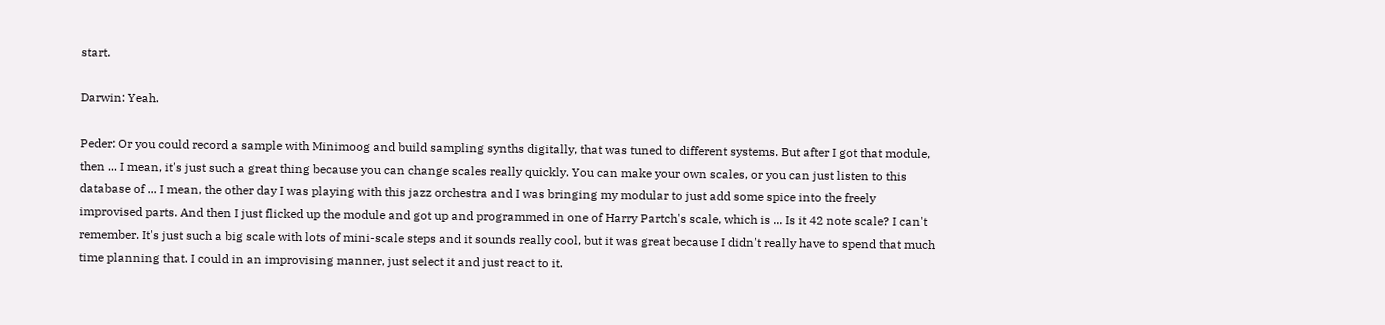start.

Darwin: Yeah.

Peder: Or you could record a sample with Minimoog and build sampling synths digitally, that was tuned to different systems. But after I got that module, then ... I mean, it's just such a great thing because you can change scales really quickly. You can make your own scales, or you can just listen to this database of ... I mean, the other day I was playing with this jazz orchestra and I was bringing my modular to just add some spice into the freely improvised parts. And then I just flicked up the module and got up and programmed in one of Harry Partch's scale, which is ... Is it 42 note scale? I can't remember. It's just such a big scale with lots of mini-scale steps and it sounds really cool, but it was great because I didn't really have to spend that much time planning that. I could in an improvising manner, just select it and just react to it.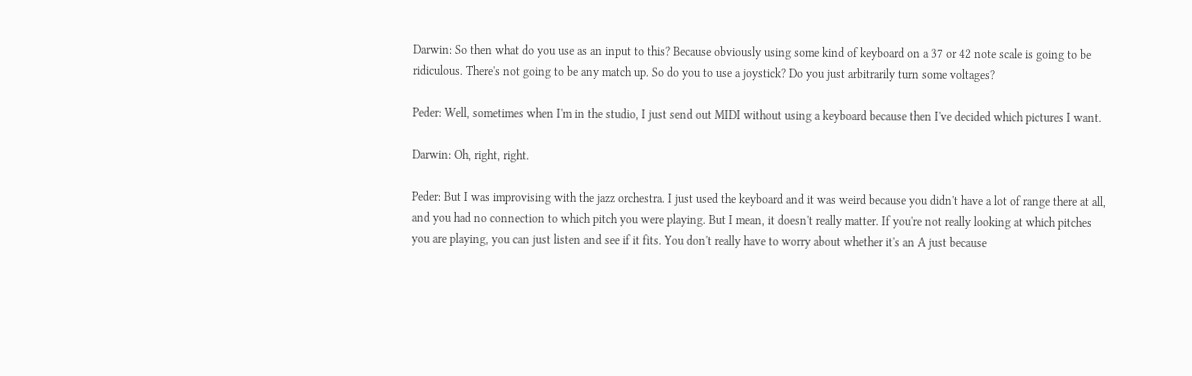Darwin: So then what do you use as an input to this? Because obviously using some kind of keyboard on a 37 or 42 note scale is going to be ridiculous. There's not going to be any match up. So do you to use a joystick? Do you just arbitrarily turn some voltages?

Peder: Well, sometimes when I'm in the studio, I just send out MIDI without using a keyboard because then I've decided which pictures I want.

Darwin: Oh, right, right.

Peder: But I was improvising with the jazz orchestra. I just used the keyboard and it was weird because you didn't have a lot of range there at all, and you had no connection to which pitch you were playing. But I mean, it doesn't really matter. If you're not really looking at which pitches you are playing, you can just listen and see if it fits. You don't really have to worry about whether it's an A just because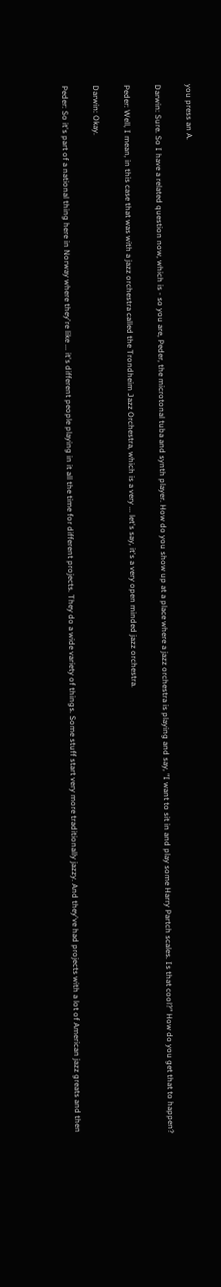you press an A.

Darwin: Sure. So I have a related question now, which is - so you are, Peder, the microtonal tuba and synth player. How do you show up at a place where a jazz orchestra is playing and say, "I want to sit in and play some Harry Partch scales. Is that cool?" How do you get that to happen?

Peder: Well, I mean, in this case that was with a jazz orchestra called the Trondheim Jazz Orchestra, which is a very ... let's say, it's a very open minded jazz orchestra.

Darwin: Okay.

Peder: So it's part of a national thing here in Norway where they're like ... it's different people playing in it all the time for different projects. They do a wide variety of things. Some stuff start very more traditionally jazzy. And they've had projects with a lot of American jazz greats and then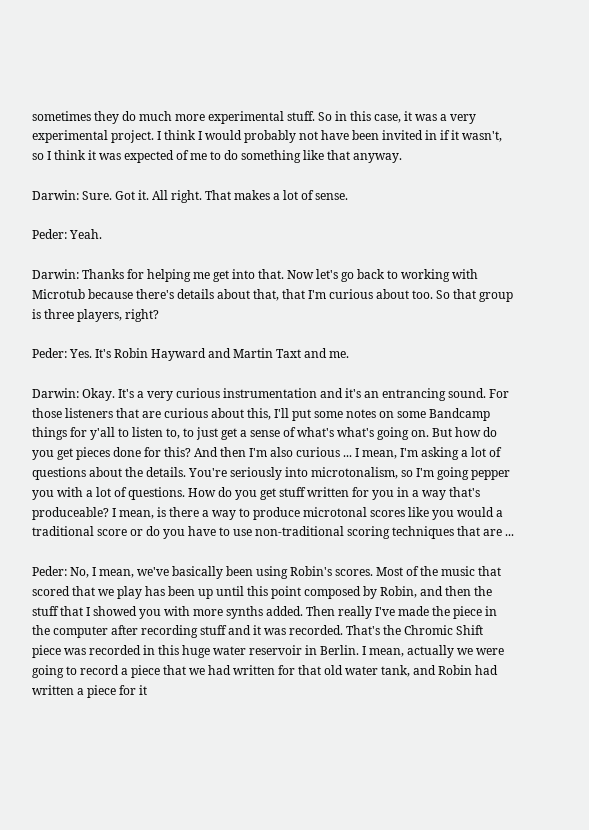sometimes they do much more experimental stuff. So in this case, it was a very experimental project. I think I would probably not have been invited in if it wasn't, so I think it was expected of me to do something like that anyway.

Darwin: Sure. Got it. All right. That makes a lot of sense.

Peder: Yeah.

Darwin: Thanks for helping me get into that. Now let's go back to working with Microtub because there's details about that, that I'm curious about too. So that group is three players, right?

Peder: Yes. It's Robin Hayward and Martin Taxt and me.

Darwin: Okay. It's a very curious instrumentation and it's an entrancing sound. For those listeners that are curious about this, I'll put some notes on some Bandcamp things for y'all to listen to, to just get a sense of what's what's going on. But how do you get pieces done for this? And then I'm also curious ... I mean, I'm asking a lot of questions about the details. You're seriously into microtonalism, so I'm going pepper you with a lot of questions. How do you get stuff written for you in a way that's produceable? I mean, is there a way to produce microtonal scores like you would a traditional score or do you have to use non-traditional scoring techniques that are ...

Peder: No, I mean, we've basically been using Robin's scores. Most of the music that scored that we play has been up until this point composed by Robin, and then the stuff that I showed you with more synths added. Then really I've made the piece in the computer after recording stuff and it was recorded. That's the Chromic Shift piece was recorded in this huge water reservoir in Berlin. I mean, actually we were going to record a piece that we had written for that old water tank, and Robin had written a piece for it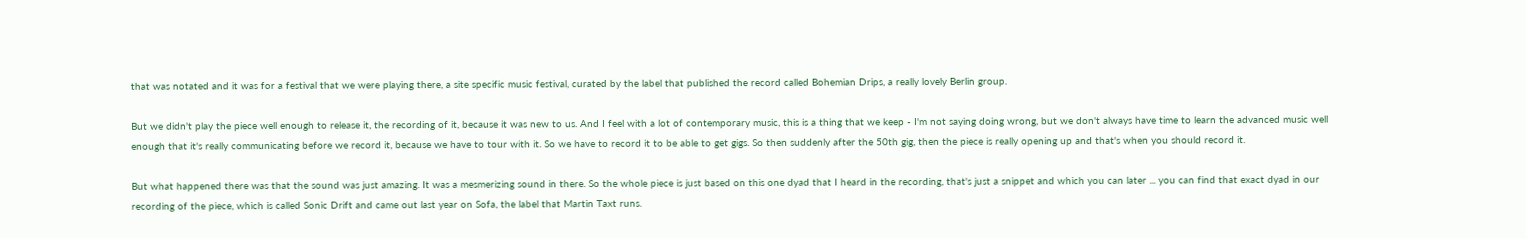that was notated and it was for a festival that we were playing there, a site specific music festival, curated by the label that published the record called Bohemian Drips, a really lovely Berlin group.

But we didn't play the piece well enough to release it, the recording of it, because it was new to us. And I feel with a lot of contemporary music, this is a thing that we keep - I'm not saying doing wrong, but we don't always have time to learn the advanced music well enough that it's really communicating before we record it, because we have to tour with it. So we have to record it to be able to get gigs. So then suddenly after the 50th gig, then the piece is really opening up and that's when you should record it.

But what happened there was that the sound was just amazing. It was a mesmerizing sound in there. So the whole piece is just based on this one dyad that I heard in the recording, that's just a snippet and which you can later ... you can find that exact dyad in our recording of the piece, which is called Sonic Drift and came out last year on Sofa, the label that Martin Taxt runs.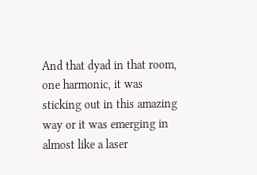And that dyad in that room, one harmonic, it was sticking out in this amazing way or it was emerging in almost like a laser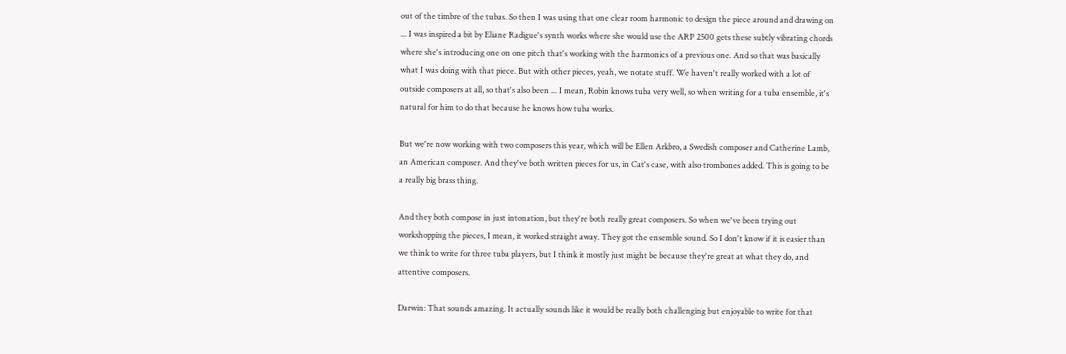out of the timbre of the tubas. So then I was using that one clear room harmonic to design the piece around and drawing on ... I was inspired a bit by Eliane Radigue's synth works where she would use the ARP 2500 gets these subtly vibrating chords where she's introducing one on one pitch that's working with the harmonics of a previous one. And so that was basically what I was doing with that piece. But with other pieces, yeah, we notate stuff. We haven't really worked with a lot of outside composers at all, so that's also been ... I mean, Robin knows tuba very well, so when writing for a tuba ensemble, it's natural for him to do that because he knows how tuba works.

But we're now working with two composers this year, which will be Ellen Arkbro, a Swedish composer and Catherine Lamb, an American composer. And they've both written pieces for us, in Cat's case, with also trombones added. This is going to be a really big brass thing.

And they both compose in just intonation, but they're both really great composers. So when we've been trying out workshopping the pieces, I mean, it worked straight away. They got the ensemble sound. So I don't know if it is easier than we think to write for three tuba players, but I think it mostly just might be because they're great at what they do, and attentive composers.

Darwin: That sounds amazing. It actually sounds like it would be really both challenging but enjoyable to write for that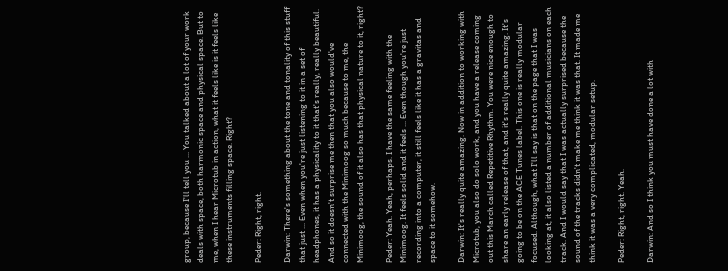group, because I'll tell you ... You talked about a lot of your work deals with space, both harmonic space and physical space. But to me, when I hear Microtub in action, what it feels like is it feels like these instruments filling space. Right?

Peder: Right, right.

Darwin: There's something about the tone and tonality of this stuff that just ... Even when you're just listening to it in a set of headphones, it has a physicality to it that's really, really beautiful. And so it doesn't surprise me then that you also would've connected with the Minimoog so much because to me, the Minimoog, the sound of it also has that physical nature to it, right?

Peder: Yeah. Yeah, perhaps. I have the same feeling with the Minimoog. It feels solid and it feels ... Even though you're just recording into a computer, it still feels like it has a gravitas and space to it somehow.

Darwin: It's really quite amazing. Now in addition to working with Microtub, you also do solo work, and you have a release coming out this March called Repetitive Rhythm. You were nice enough to share an early release of that, and it's really quite amazing. It's going to be on the ACE Tunes label. This one is really modular focused. Although, what I'll say is that on the page that I was looking at, it also listed a number of additional musicians on each track. And I would say that I was actually surprised because the sound of the tracks didn't make me think it was that. It made me think it was a very complicated, modular setup.

Peder: Right, right. Yeah.

Darwin: And so I think you must have done a lot with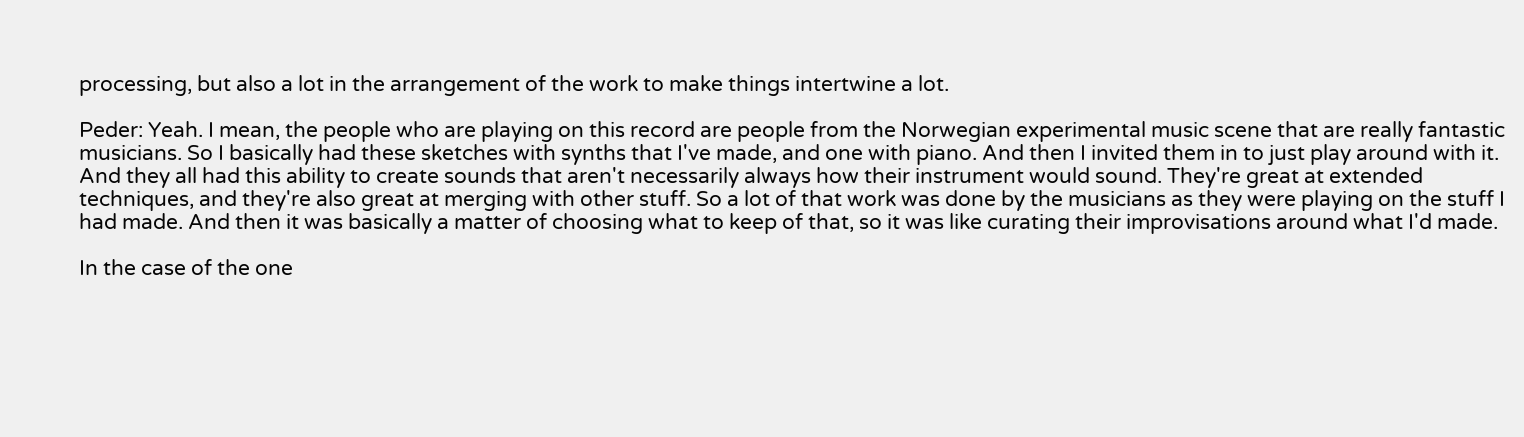processing, but also a lot in the arrangement of the work to make things intertwine a lot.

Peder: Yeah. I mean, the people who are playing on this record are people from the Norwegian experimental music scene that are really fantastic musicians. So I basically had these sketches with synths that I've made, and one with piano. And then I invited them in to just play around with it. And they all had this ability to create sounds that aren't necessarily always how their instrument would sound. They're great at extended techniques, and they're also great at merging with other stuff. So a lot of that work was done by the musicians as they were playing on the stuff I had made. And then it was basically a matter of choosing what to keep of that, so it was like curating their improvisations around what I'd made.

In the case of the one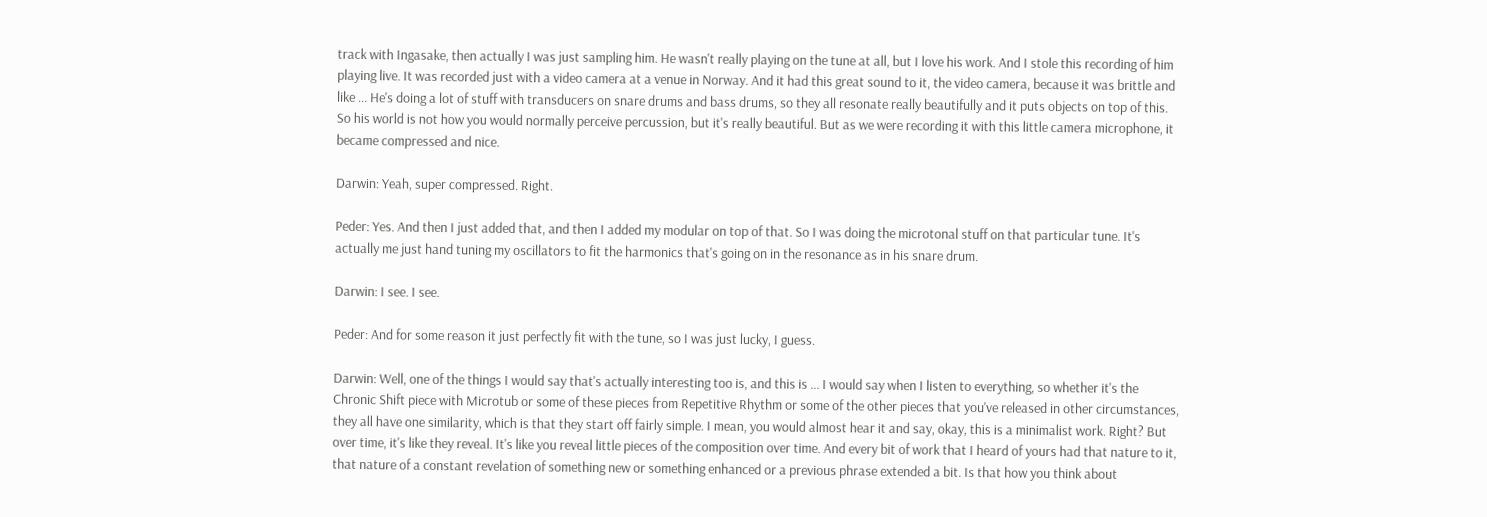track with Ingasake, then actually I was just sampling him. He wasn't really playing on the tune at all, but I love his work. And I stole this recording of him playing live. It was recorded just with a video camera at a venue in Norway. And it had this great sound to it, the video camera, because it was brittle and like ... He's doing a lot of stuff with transducers on snare drums and bass drums, so they all resonate really beautifully and it puts objects on top of this. So his world is not how you would normally perceive percussion, but it's really beautiful. But as we were recording it with this little camera microphone, it became compressed and nice.

Darwin: Yeah, super compressed. Right.

Peder: Yes. And then I just added that, and then I added my modular on top of that. So I was doing the microtonal stuff on that particular tune. It's actually me just hand tuning my oscillators to fit the harmonics that's going on in the resonance as in his snare drum.

Darwin: I see. I see.

Peder: And for some reason it just perfectly fit with the tune, so I was just lucky, I guess.

Darwin: Well, one of the things I would say that's actually interesting too is, and this is ... I would say when I listen to everything, so whether it's the Chronic Shift piece with Microtub or some of these pieces from Repetitive Rhythm or some of the other pieces that you've released in other circumstances, they all have one similarity, which is that they start off fairly simple. I mean, you would almost hear it and say, okay, this is a minimalist work. Right? But over time, it's like they reveal. It's like you reveal little pieces of the composition over time. And every bit of work that I heard of yours had that nature to it, that nature of a constant revelation of something new or something enhanced or a previous phrase extended a bit. Is that how you think about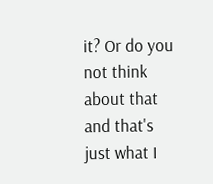it? Or do you not think about that and that's just what I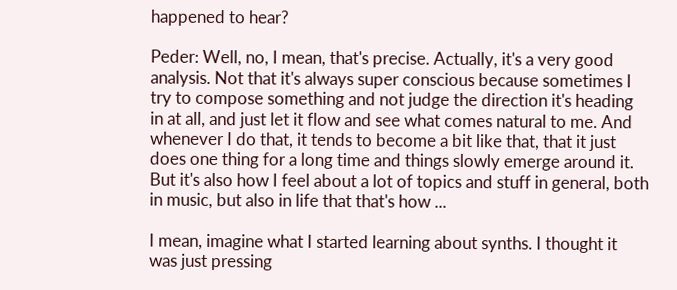happened to hear?

Peder: Well, no, I mean, that's precise. Actually, it's a very good analysis. Not that it's always super conscious because sometimes I try to compose something and not judge the direction it's heading in at all, and just let it flow and see what comes natural to me. And whenever I do that, it tends to become a bit like that, that it just does one thing for a long time and things slowly emerge around it. But it's also how I feel about a lot of topics and stuff in general, both in music, but also in life that that's how ...

I mean, imagine what I started learning about synths. I thought it was just pressing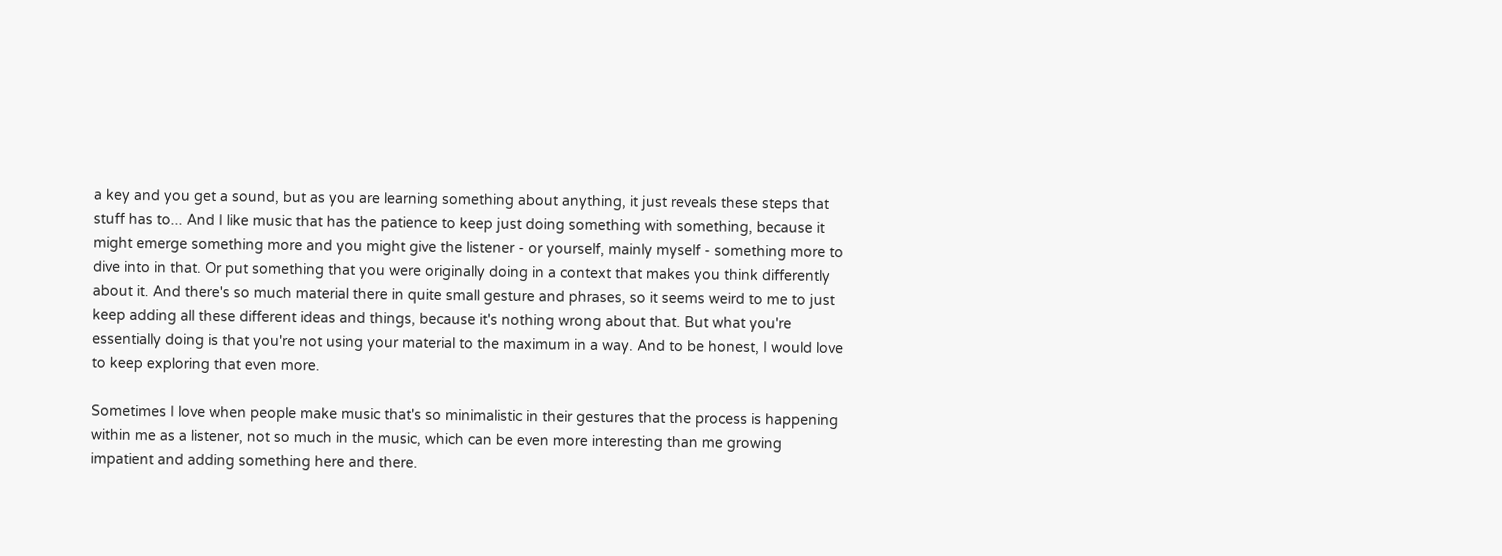a key and you get a sound, but as you are learning something about anything, it just reveals these steps that stuff has to... And I like music that has the patience to keep just doing something with something, because it might emerge something more and you might give the listener - or yourself, mainly myself - something more to dive into in that. Or put something that you were originally doing in a context that makes you think differently about it. And there's so much material there in quite small gesture and phrases, so it seems weird to me to just keep adding all these different ideas and things, because it's nothing wrong about that. But what you're essentially doing is that you're not using your material to the maximum in a way. And to be honest, I would love to keep exploring that even more.

Sometimes I love when people make music that's so minimalistic in their gestures that the process is happening within me as a listener, not so much in the music, which can be even more interesting than me growing impatient and adding something here and there.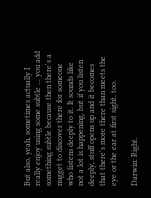But also, yeah, sometimes actually I really enjoy using some subtle ... you add something subtle because then there's a nugget to discover there for someone who listens deeply to it. It sounds like not a lot is happening, but if you listen deeply, stuff opens up and it becomes that there's more there than meets the eye or the ear at first sight, too.

Darwin: Right.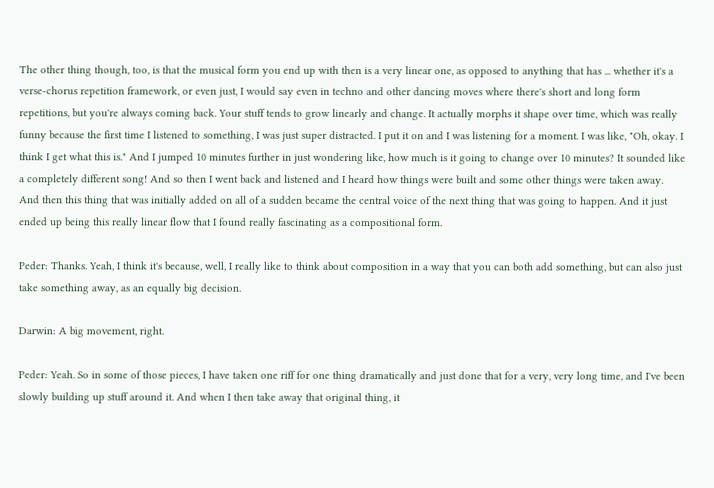The other thing though, too, is that the musical form you end up with then is a very linear one, as opposed to anything that has ... whether it's a verse-chorus repetition framework, or even just, I would say even in techno and other dancing moves where there's short and long form repetitions, but you're always coming back. Your stuff tends to grow linearly and change. It actually morphs it shape over time, which was really funny because the first time I listened to something, I was just super distracted. I put it on and I was listening for a moment. I was like, "Oh, okay. I think I get what this is." And I jumped 10 minutes further in just wondering like, how much is it going to change over 10 minutes? It sounded like a completely different song! And so then I went back and listened and I heard how things were built and some other things were taken away. And then this thing that was initially added on all of a sudden became the central voice of the next thing that was going to happen. And it just ended up being this really linear flow that I found really fascinating as a compositional form.

Peder: Thanks. Yeah, I think it's because, well, I really like to think about composition in a way that you can both add something, but can also just take something away, as an equally big decision.

Darwin: A big movement, right.

Peder: Yeah. So in some of those pieces, I have taken one riff for one thing dramatically and just done that for a very, very long time, and I've been slowly building up stuff around it. And when I then take away that original thing, it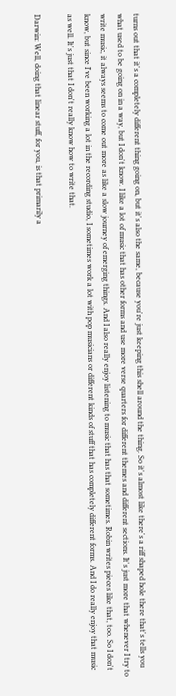turns out that it's a completely different thing going on, but it's also the same, because you're just keeping this shell around the thing. So it's almost like there's a riff shaped hole there that's tells you what used to be going on in a way, but I don't know. I like a lot of music that has other forms and use more verse quarters for different themes and different sections. It's just more that whenever I try to write music, it always seems to come out more as like a slow journey of emerging things. And I also really enjoy listening to music that has that sometimes. Robin writes pieces like that, too. So I don't know, but since I've been working a lot in the recording studio, I sometimes work a lot with pop musicians or different kinds of stuff that has completely different forms. And I do really enjoy that music as well. It's just that I don't really know how to write that.

Darwin: Well, doing that linear stuff, for you, is that primarily a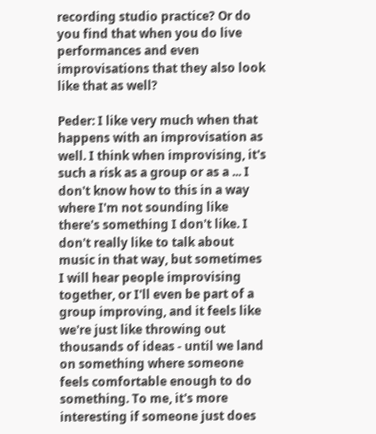recording studio practice? Or do you find that when you do live performances and even improvisations that they also look like that as well?

Peder: I like very much when that happens with an improvisation as well. I think when improvising, it's such a risk as a group or as a ... I don't know how to this in a way where I'm not sounding like there's something I don't like. I don't really like to talk about music in that way, but sometimes I will hear people improvising together, or I'll even be part of a group improving, and it feels like we're just like throwing out thousands of ideas - until we land on something where someone feels comfortable enough to do something. To me, it's more interesting if someone just does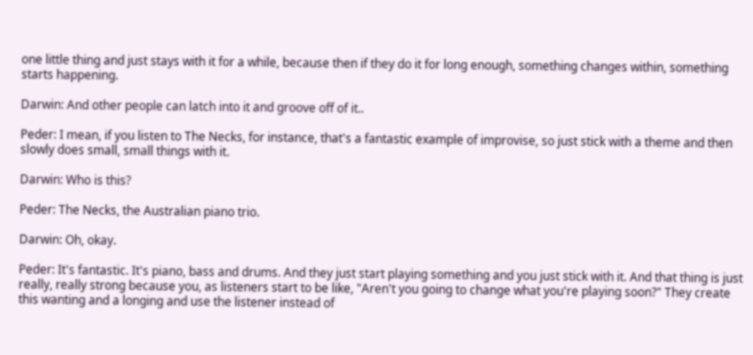one little thing and just stays with it for a while, because then if they do it for long enough, something changes within, something starts happening.

Darwin: And other people can latch into it and groove off of it..

Peder: I mean, if you listen to The Necks, for instance, that's a fantastic example of improvise, so just stick with a theme and then slowly does small, small things with it.

Darwin: Who is this?

Peder: The Necks, the Australian piano trio.

Darwin: Oh, okay.

Peder: It's fantastic. It's piano, bass and drums. And they just start playing something and you just stick with it. And that thing is just really, really strong because you, as listeners start to be like, "Aren't you going to change what you're playing soon?" They create this wanting and a longing and use the listener instead of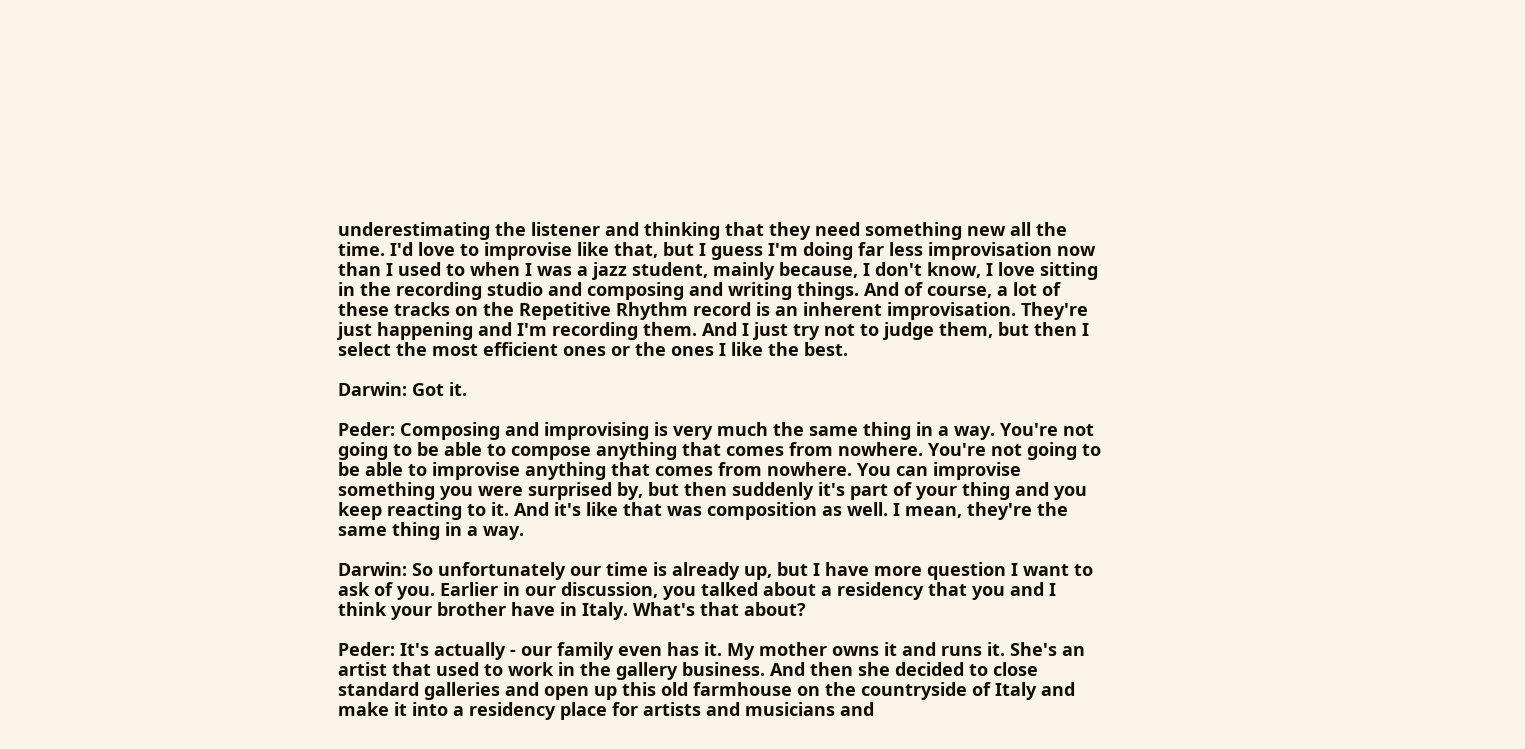underestimating the listener and thinking that they need something new all the time. I'd love to improvise like that, but I guess I'm doing far less improvisation now than I used to when I was a jazz student, mainly because, I don't know, I love sitting in the recording studio and composing and writing things. And of course, a lot of these tracks on the Repetitive Rhythm record is an inherent improvisation. They're just happening and I'm recording them. And I just try not to judge them, but then I select the most efficient ones or the ones I like the best.

Darwin: Got it.

Peder: Composing and improvising is very much the same thing in a way. You're not going to be able to compose anything that comes from nowhere. You're not going to be able to improvise anything that comes from nowhere. You can improvise something you were surprised by, but then suddenly it's part of your thing and you keep reacting to it. And it's like that was composition as well. I mean, they're the same thing in a way.

Darwin: So unfortunately our time is already up, but I have more question I want to ask of you. Earlier in our discussion, you talked about a residency that you and I think your brother have in Italy. What's that about?

Peder: It's actually - our family even has it. My mother owns it and runs it. She's an artist that used to work in the gallery business. And then she decided to close standard galleries and open up this old farmhouse on the countryside of Italy and make it into a residency place for artists and musicians and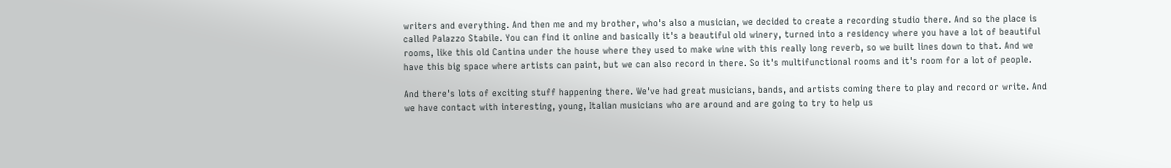writers and everything. And then me and my brother, who's also a musician, we decided to create a recording studio there. And so the place is called Palazzo Stabile. You can find it online and basically it's a beautiful old winery, turned into a residency where you have a lot of beautiful rooms, like this old Cantina under the house where they used to make wine with this really long reverb, so we built lines down to that. And we have this big space where artists can paint, but we can also record in there. So it's multifunctional rooms and it's room for a lot of people.

And there's lots of exciting stuff happening there. We've had great musicians, bands, and artists coming there to play and record or write. And we have contact with interesting, young, Italian musicians who are around and are going to try to help us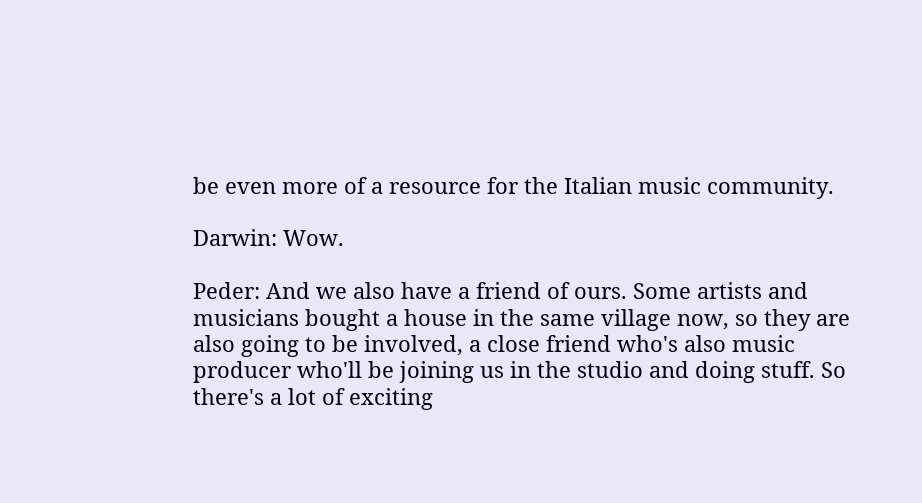be even more of a resource for the Italian music community.

Darwin: Wow.

Peder: And we also have a friend of ours. Some artists and musicians bought a house in the same village now, so they are also going to be involved, a close friend who's also music producer who'll be joining us in the studio and doing stuff. So there's a lot of exciting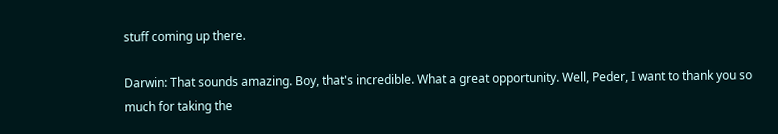stuff coming up there.

Darwin: That sounds amazing. Boy, that's incredible. What a great opportunity. Well, Peder, I want to thank you so much for taking the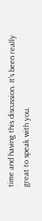time and having this discussion. It's been really great to speak with you.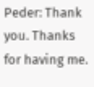Peder: Thank you. Thanks for having me.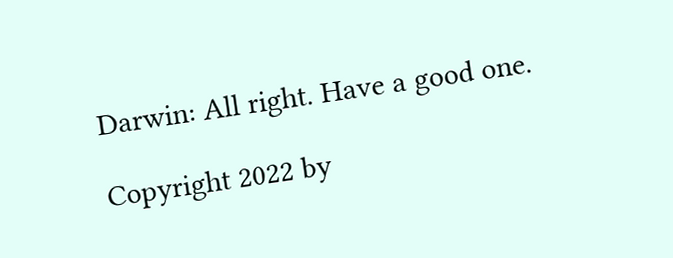Darwin: All right. Have a good one.

Copyright 2022 by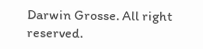Darwin Grosse. All right reserved.